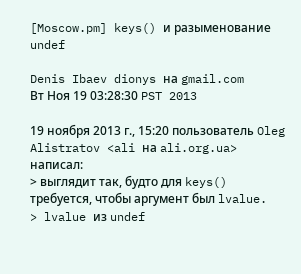[Moscow.pm] keys() и разыменование undef

Denis Ibaev dionys на gmail.com
Вт Ноя 19 03:28:30 PST 2013

19 ноября 2013 г., 15:20 пользователь Oleg Alistratov <ali на ali.org.ua> написал:
> выглядит так, будто для keys() требуется, чтобы аргумент был lvalue.
> lvalue из undef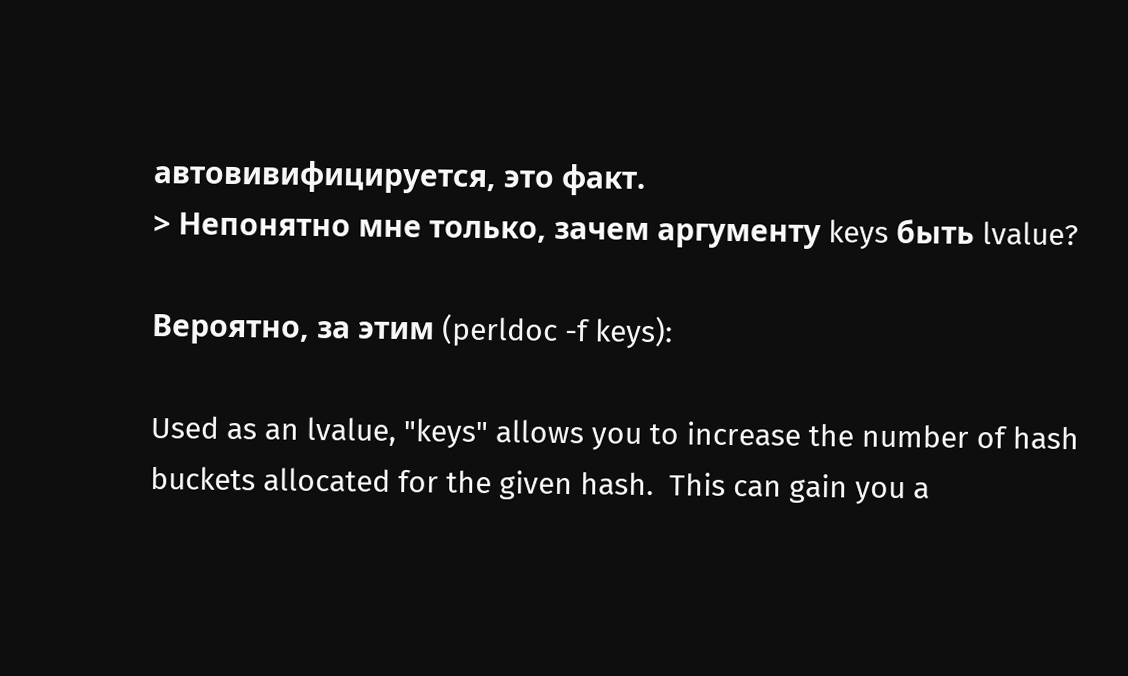автовивифицируется, это факт.
> Непонятно мне только, зачем аргументу keys быть lvalue?

Вероятно, за этим (perldoc -f keys):

Used as an lvalue, "keys" allows you to increase the number of hash
buckets allocated for the given hash.  This can gain you a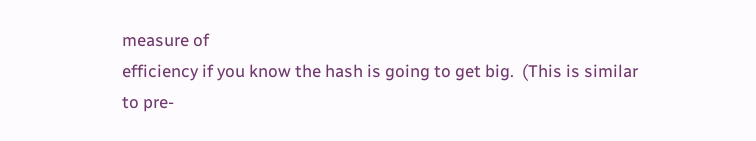measure of
efficiency if you know the hash is going to get big.  (This is similar
to pre-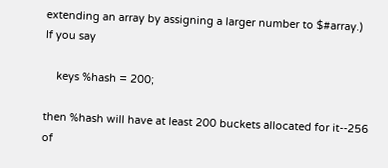extending an array by assigning a larger number to $#array.)
If you say

    keys %hash = 200;

then %hash will have at least 200 buckets allocated for it--256 of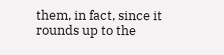them, in fact, since it rounds up to the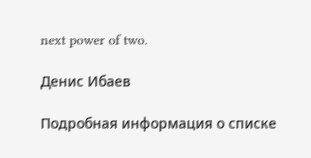next power of two.

Денис Ибаев

Подробная информация о списке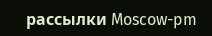рассылки Moscow-pm